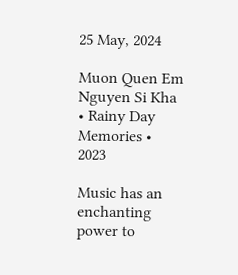25 May, 2024

Muon Quen Em Nguyen Si Kha • Rainy Day Memories • 2023

Music has an enchanting power to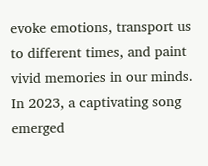evoke emotions, transport us to different times, and paint vivid memories in our minds. In 2023, a captivating song emerged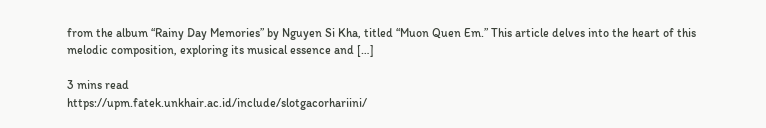from the album “Rainy Day Memories” by Nguyen Si Kha, titled “Muon Quen Em.” This article delves into the heart of this melodic composition, exploring its musical essence and […]

3 mins read
https://upm.fatek.unkhair.ac.id/include/slotgacorhariini/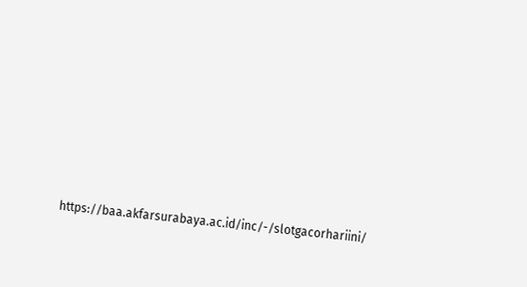https://baa.akfarsurabaya.ac.id/inc/-/slotgacorhariini/